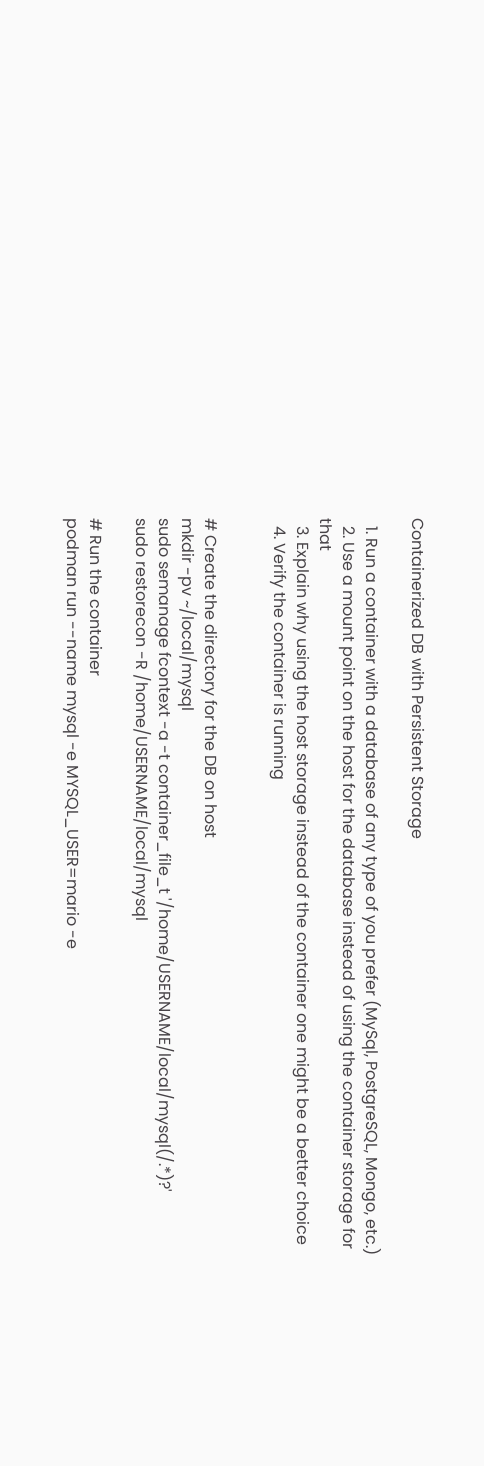Containerized DB with Persistent Storage

  1. Run a container with a database of any type of you prefer (MySql, PostgreSQL, Mongo, etc.)
  2. Use a mount point on the host for the database instead of using the container storage for that
  3. Explain why using the host storage instead of the container one might be a better choice
  4. Verify the container is running


# Create the directory for the DB on host
mkdir -pv ~/local/mysql
sudo semanage fcontext -a -t container_file_t '/home/USERNAME/local/mysql(/.*)?'
sudo restorecon -R /home/USERNAME/local/mysql

# Run the container
podman run --name mysql -e MYSQL_USER=mario -e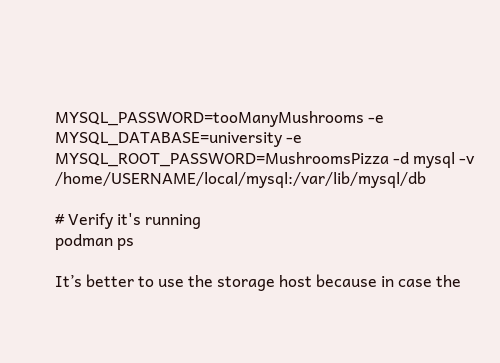MYSQL_PASSWORD=tooManyMushrooms -e MYSQL_DATABASE=university -e MYSQL_ROOT_PASSWORD=MushroomsPizza -d mysql -v /home/USERNAME/local/mysql:/var/lib/mysql/db

# Verify it's running
podman ps

It’s better to use the storage host because in case the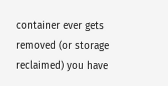container ever gets removed (or storage reclaimed) you have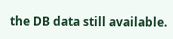the DB data still available.